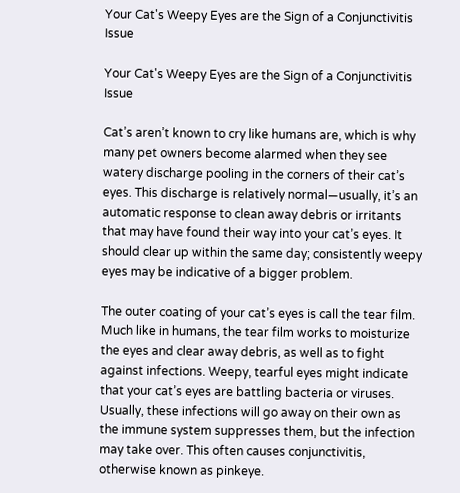Your Cat's Weepy Eyes are the Sign of a Conjunctivitis Issue

Your Cat's Weepy Eyes are the Sign of a Conjunctivitis Issue

Cat’s aren’t known to cry like humans are, which is why many pet owners become alarmed when they see watery discharge pooling in the corners of their cat’s eyes. This discharge is relatively normal—usually, it’s an automatic response to clean away debris or irritants that may have found their way into your cat’s eyes. It should clear up within the same day; consistently weepy eyes may be indicative of a bigger problem.

The outer coating of your cat’s eyes is call the tear film. Much like in humans, the tear film works to moisturize the eyes and clear away debris, as well as to fight against infections. Weepy, tearful eyes might indicate that your cat’s eyes are battling bacteria or viruses. Usually, these infections will go away on their own as the immune system suppresses them, but the infection may take over. This often causes conjunctivitis, otherwise known as pinkeye.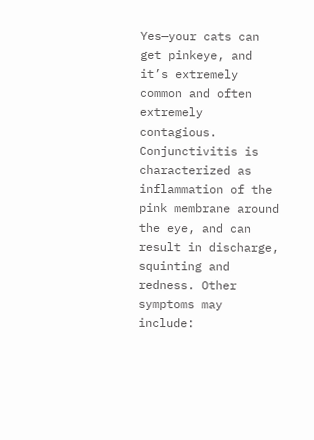Yes—your cats can get pinkeye, and it’s extremely common and often extremely contagious. Conjunctivitis is characterized as inflammation of the pink membrane around the eye, and can result in discharge, squinting and redness. Other symptoms may include: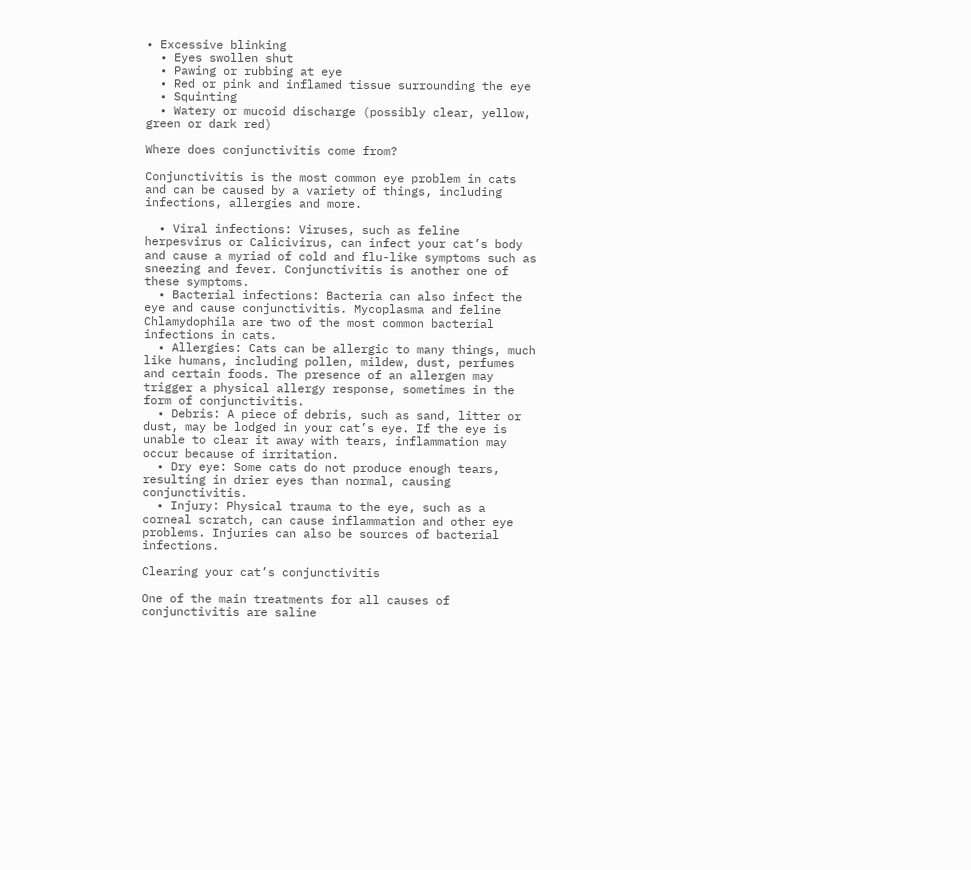• Excessive blinking
  • Eyes swollen shut
  • Pawing or rubbing at eye
  • Red or pink and inflamed tissue surrounding the eye
  • Squinting
  • Watery or mucoid discharge (possibly clear, yellow, green or dark red)

Where does conjunctivitis come from?

Conjunctivitis is the most common eye problem in cats and can be caused by a variety of things, including infections, allergies and more.

  • Viral infections: Viruses, such as feline herpesvirus or Calicivirus, can infect your cat’s body and cause a myriad of cold and flu-like symptoms such as sneezing and fever. Conjunctivitis is another one of these symptoms.
  • Bacterial infections: Bacteria can also infect the eye and cause conjunctivitis. Mycoplasma and feline Chlamydophila are two of the most common bacterial infections in cats.
  • Allergies: Cats can be allergic to many things, much like humans, including pollen, mildew, dust, perfumes and certain foods. The presence of an allergen may trigger a physical allergy response, sometimes in the form of conjunctivitis.
  • Debris: A piece of debris, such as sand, litter or dust, may be lodged in your cat’s eye. If the eye is unable to clear it away with tears, inflammation may occur because of irritation.
  • Dry eye: Some cats do not produce enough tears, resulting in drier eyes than normal, causing conjunctivitis.
  • Injury: Physical trauma to the eye, such as a corneal scratch, can cause inflammation and other eye problems. Injuries can also be sources of bacterial infections.

Clearing your cat’s conjunctivitis

One of the main treatments for all causes of conjunctivitis are saline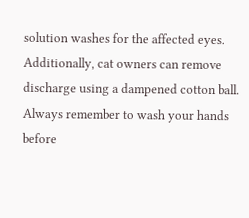solution washes for the affected eyes. Additionally, cat owners can remove discharge using a dampened cotton ball. Always remember to wash your hands before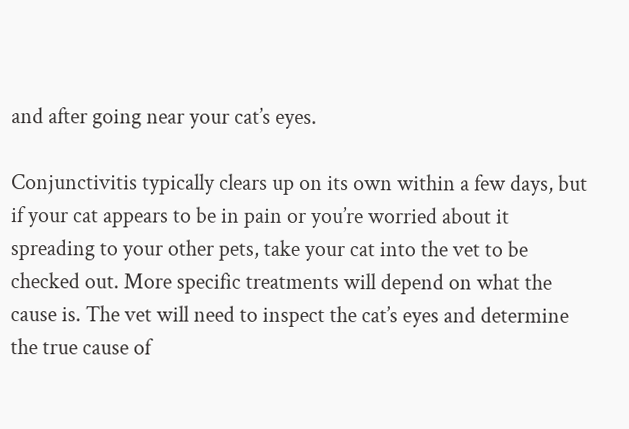and after going near your cat’s eyes.

Conjunctivitis typically clears up on its own within a few days, but if your cat appears to be in pain or you’re worried about it spreading to your other pets, take your cat into the vet to be checked out. More specific treatments will depend on what the cause is. The vet will need to inspect the cat’s eyes and determine the true cause of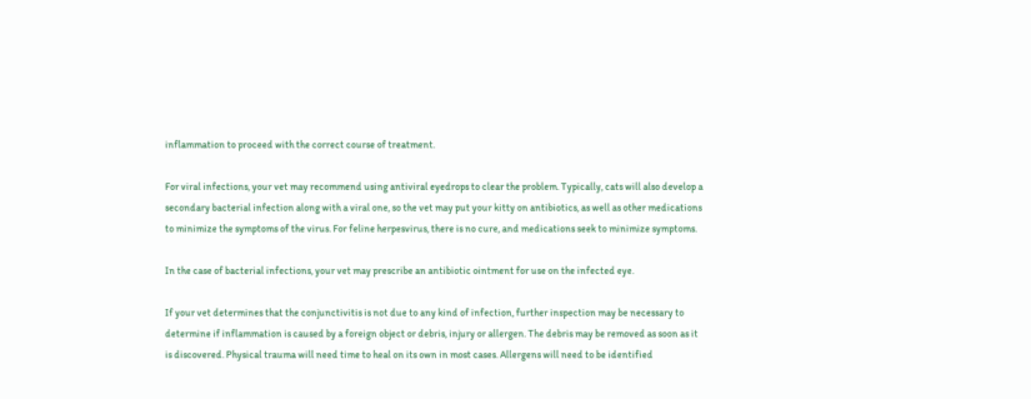inflammation to proceed with the correct course of treatment.

For viral infections, your vet may recommend using antiviral eyedrops to clear the problem. Typically, cats will also develop a secondary bacterial infection along with a viral one, so the vet may put your kitty on antibiotics, as well as other medications to minimize the symptoms of the virus. For feline herpesvirus, there is no cure, and medications seek to minimize symptoms.

In the case of bacterial infections, your vet may prescribe an antibiotic ointment for use on the infected eye.

If your vet determines that the conjunctivitis is not due to any kind of infection, further inspection may be necessary to determine if inflammation is caused by a foreign object or debris, injury or allergen. The debris may be removed as soon as it is discovered. Physical trauma will need time to heal on its own in most cases. Allergens will need to be identified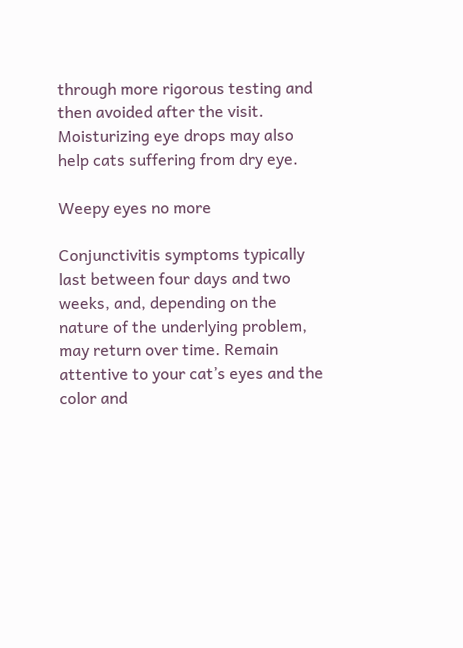through more rigorous testing and then avoided after the visit. Moisturizing eye drops may also help cats suffering from dry eye.

Weepy eyes no more

Conjunctivitis symptoms typically last between four days and two weeks, and, depending on the nature of the underlying problem, may return over time. Remain attentive to your cat’s eyes and the color and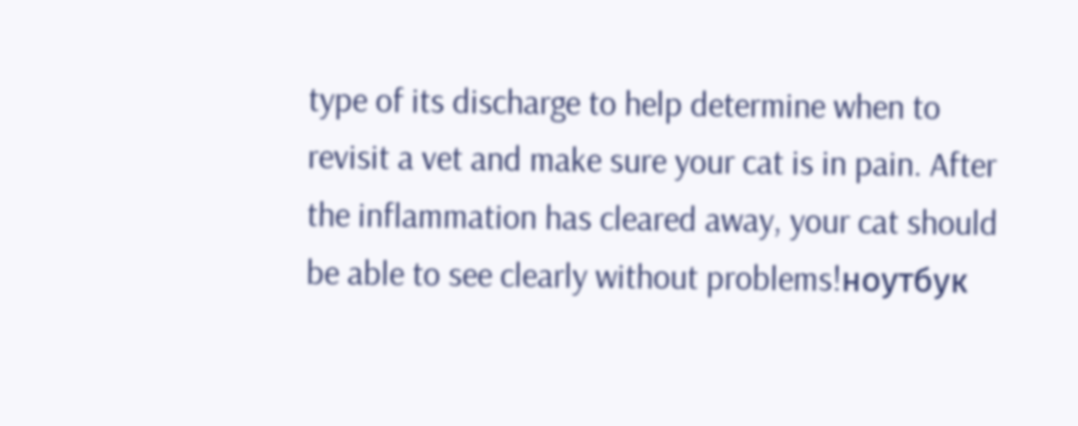type of its discharge to help determine when to revisit a vet and make sure your cat is in pain. After the inflammation has cleared away, your cat should be able to see clearly without problems!ноутбук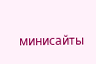минисайты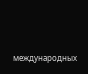международных